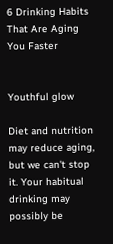6 Drinking Habits That Are Aging You Faster


Youthful glow

Diet and nutrition may reduce aging, but we can't stop it. Your habitual drinking may possibly be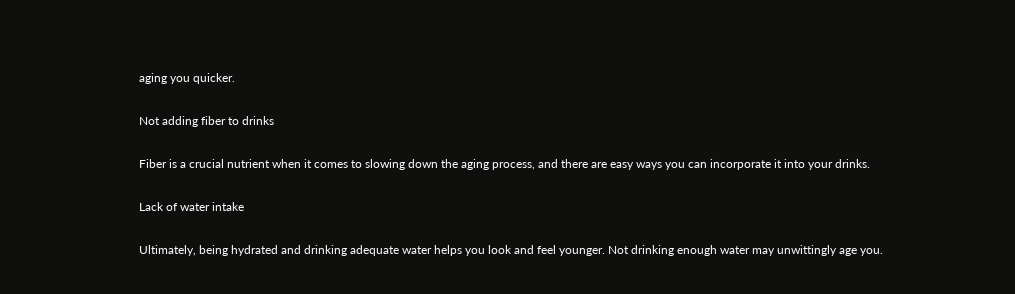aging you quicker.

Not adding fiber to drinks

Fiber is a crucial nutrient when it comes to slowing down the aging process, and there are easy ways you can incorporate it into your drinks.

Lack of water intake

Ultimately, being hydrated and drinking adequate water helps you look and feel younger. Not drinking enough water may unwittingly age you.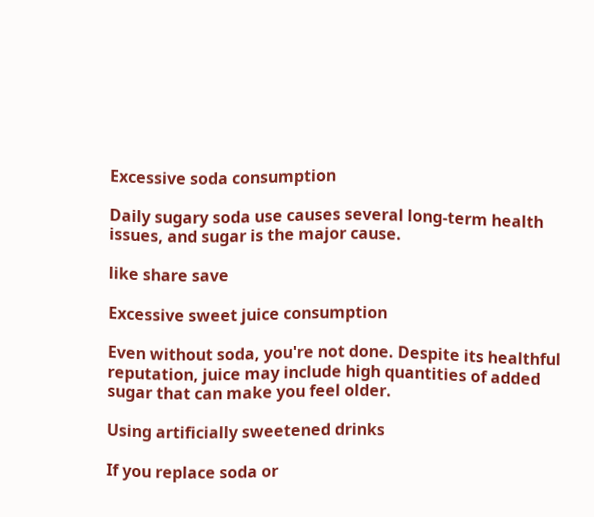Excessive soda consumption

Daily sugary soda use causes several long-term health issues, and sugar is the major cause.

like share save

Excessive sweet juice consumption

Even without soda, you're not done. Despite its healthful reputation, juice may include high quantities of added sugar that can make you feel older.

Using artificially sweetened drinks

If you replace soda or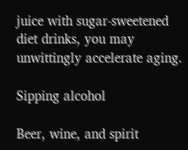juice with sugar-sweetened diet drinks, you may unwittingly accelerate aging.

Sipping alcohol

Beer, wine, and spirit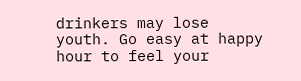drinkers may lose youth. Go easy at happy hour to feel your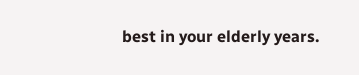best in your elderly years.